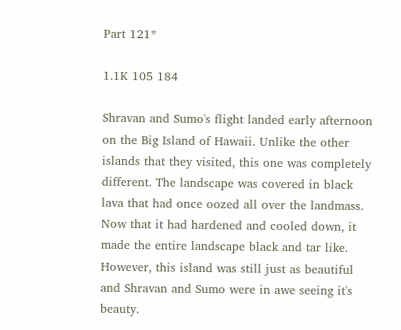Part 121*

1.1K 105 184

Shravan and Sumo's flight landed early afternoon on the Big Island of Hawaii. Unlike the other islands that they visited, this one was completely different. The landscape was covered in black lava that had once oozed all over the landmass. Now that it had hardened and cooled down, it made the entire landscape black and tar like. However, this island was still just as beautiful and Shravan and Sumo were in awe seeing it's beauty.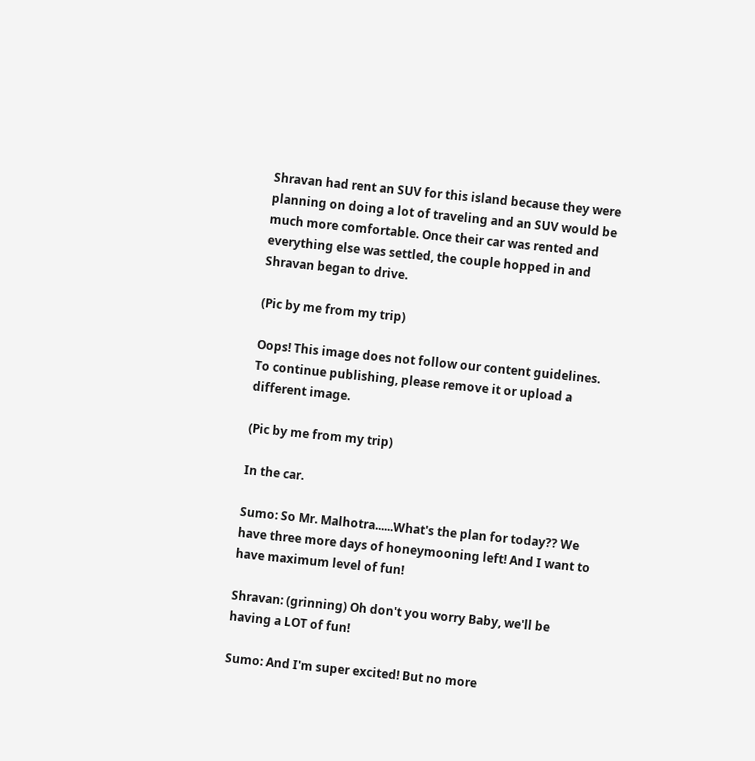Shravan had rent an SUV for this island because they were planning on doing a lot of traveling and an SUV would be much more comfortable. Once their car was rented and everything else was settled, the couple hopped in and Shravan began to drive.

(Pic by me from my trip)

Oops! This image does not follow our content guidelines. To continue publishing, please remove it or upload a different image.

(Pic by me from my trip)

In the car.

Sumo: So Mr. Malhotra......What's the plan for today?? We have three more days of honeymooning left! And I want to have maximum level of fun!

Shravan: (grinning) Oh don't you worry Baby, we'll be having a LOT of fun!

Sumo: And I'm super excited! But no more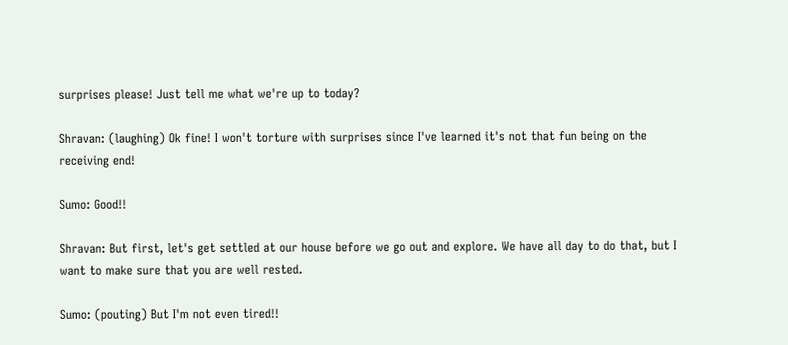surprises please! Just tell me what we're up to today?

Shravan: (laughing) Ok fine! I won't torture with surprises since I've learned it's not that fun being on the receiving end!

Sumo: Good!!

Shravan: But first, let's get settled at our house before we go out and explore. We have all day to do that, but I want to make sure that you are well rested.

Sumo: (pouting) But I'm not even tired!!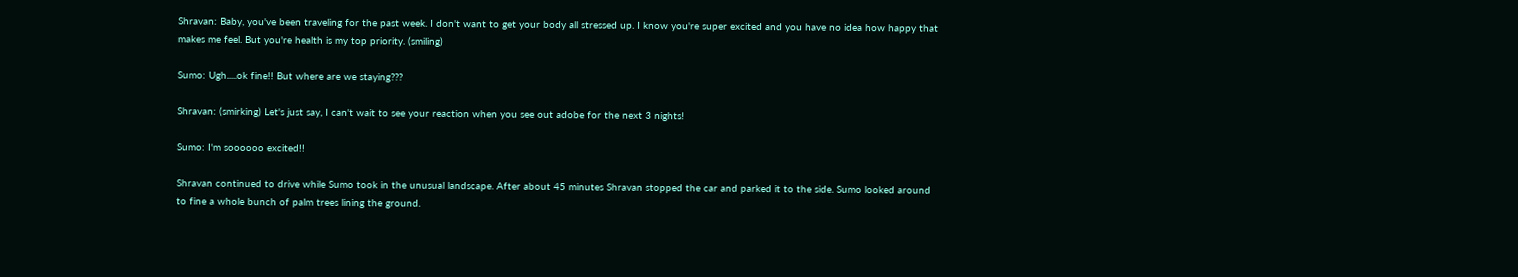Shravan: Baby, you've been traveling for the past week. I don't want to get your body all stressed up. I know you're super excited and you have no idea how happy that makes me feel. But you're health is my top priority. (smiling)

Sumo: Ugh.....ok fine!! But where are we staying???

Shravan: (smirking) Let's just say, I can't wait to see your reaction when you see out adobe for the next 3 nights!

Sumo: I'm soooooo excited!!

Shravan continued to drive while Sumo took in the unusual landscape. After about 45 minutes Shravan stopped the car and parked it to the side. Sumo looked around to fine a whole bunch of palm trees lining the ground.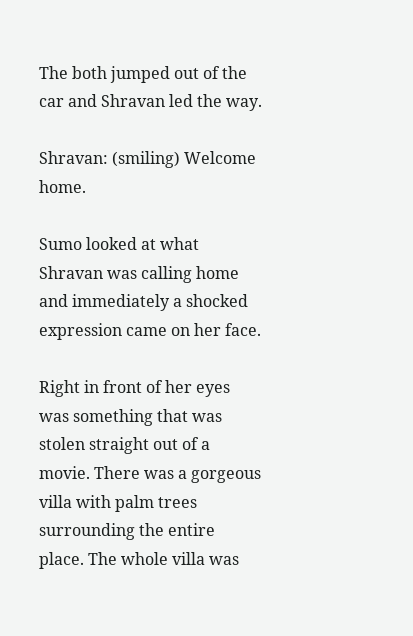The both jumped out of the car and Shravan led the way.

Shravan: (smiling) Welcome home.

Sumo looked at what Shravan was calling home and immediately a shocked expression came on her face.

Right in front of her eyes was something that was stolen straight out of a movie. There was a gorgeous villa with palm trees surrounding the entire place. The whole villa was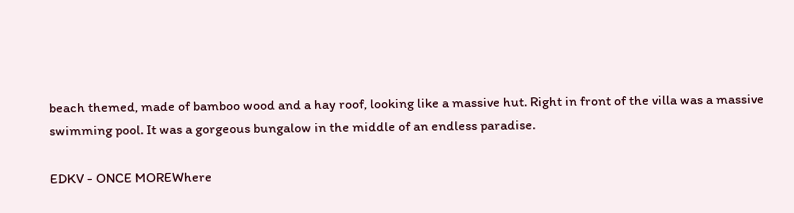beach themed, made of bamboo wood and a hay roof, looking like a massive hut. Right in front of the villa was a massive swimming pool. It was a gorgeous bungalow in the middle of an endless paradise.

EDKV - ONCE MOREWhere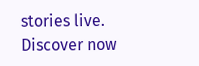stories live. Discover now